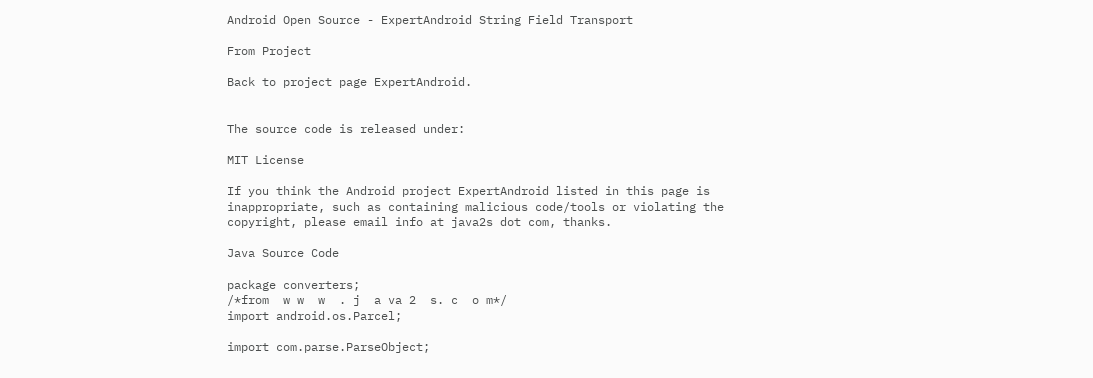Android Open Source - ExpertAndroid String Field Transport

From Project

Back to project page ExpertAndroid.


The source code is released under:

MIT License

If you think the Android project ExpertAndroid listed in this page is inappropriate, such as containing malicious code/tools or violating the copyright, please email info at java2s dot com, thanks.

Java Source Code

package converters;
/*from  w w  w  . j  a va 2  s. c  o m*/
import android.os.Parcel;

import com.parse.ParseObject;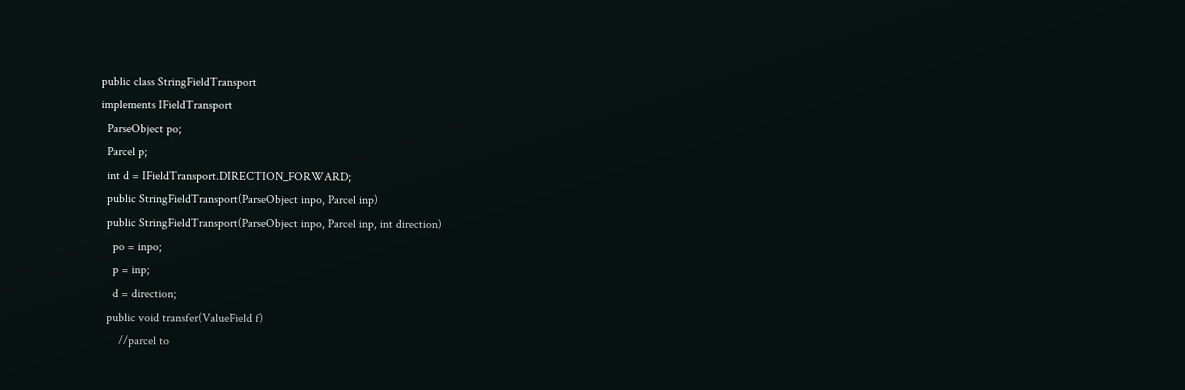public class StringFieldTransport
implements IFieldTransport
  ParseObject po;
  Parcel p;
  int d = IFieldTransport.DIRECTION_FORWARD;
  public StringFieldTransport(ParseObject inpo, Parcel inp)
  public StringFieldTransport(ParseObject inpo, Parcel inp, int direction)
    po = inpo;
    p = inp;
    d = direction;
  public void transfer(ValueField f)
      //parcel to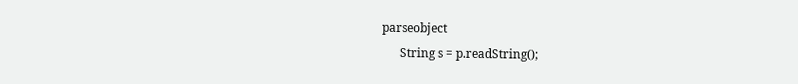parseobject
      String s = p.readString();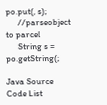po.put(, s);
      //parseobject to parcel
      String s = po.getString(;

Java Source Code List